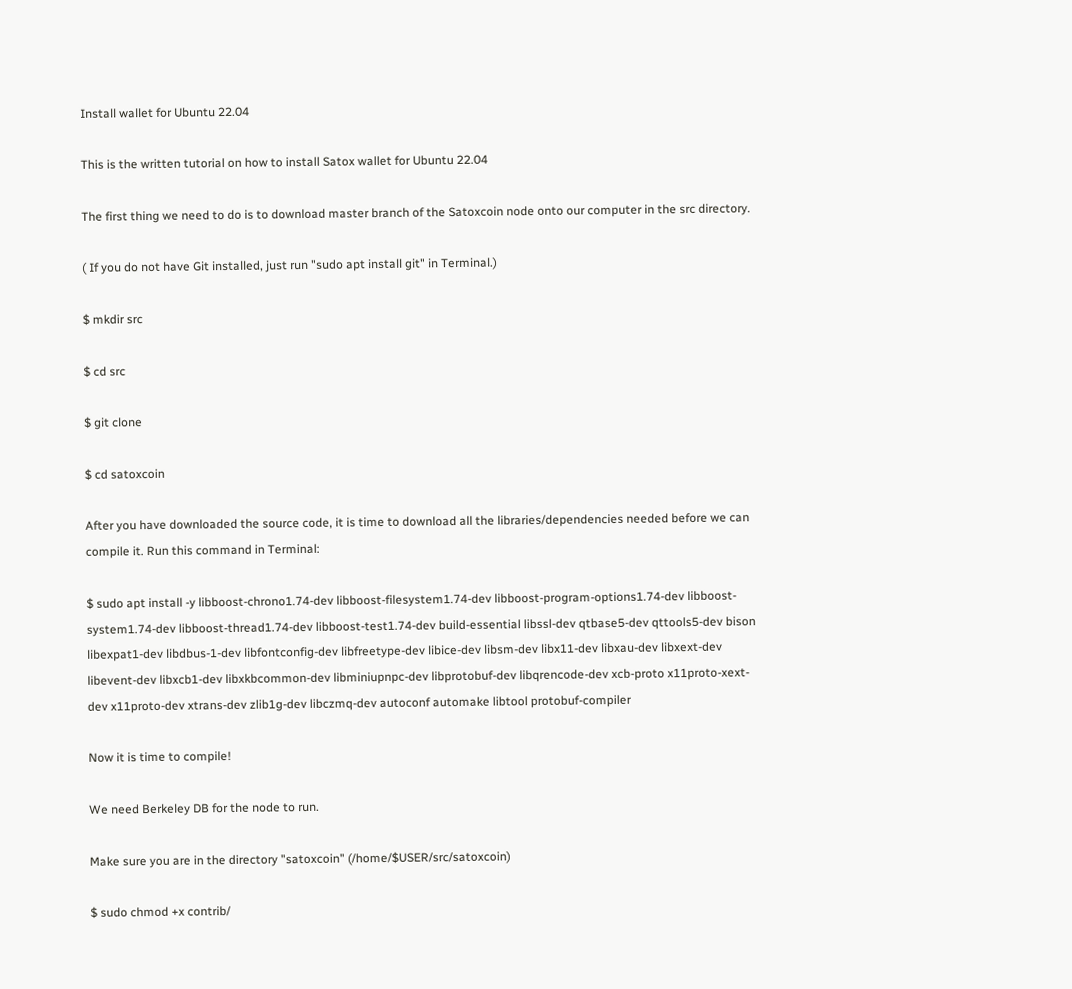Install wallet for Ubuntu 22.04

This is the written tutorial on how to install Satox wallet for Ubuntu 22.04

The first thing we need to do is to download master branch of the Satoxcoin node onto our computer in the src directory.

( If you do not have Git installed, just run "sudo apt install git" in Terminal.)

$ mkdir src

$ cd src

$ git clone

$ cd satoxcoin

After you have downloaded the source code, it is time to download all the libraries/dependencies needed before we can compile it. Run this command in Terminal:

$ sudo apt install -y libboost-chrono1.74-dev libboost-filesystem1.74-dev libboost-program-options1.74-dev libboost-system1.74-dev libboost-thread1.74-dev libboost-test1.74-dev build-essential libssl-dev qtbase5-dev qttools5-dev bison libexpat1-dev libdbus-1-dev libfontconfig-dev libfreetype-dev libice-dev libsm-dev libx11-dev libxau-dev libxext-dev libevent-dev libxcb1-dev libxkbcommon-dev libminiupnpc-dev libprotobuf-dev libqrencode-dev xcb-proto x11proto-xext-dev x11proto-dev xtrans-dev zlib1g-dev libczmq-dev autoconf automake libtool protobuf-compiler

Now it is time to compile!

We need Berkeley DB for the node to run.

Make sure you are in the directory "satoxcoin" (/home/$USER/src/satoxcoin)

$ sudo chmod +x contrib/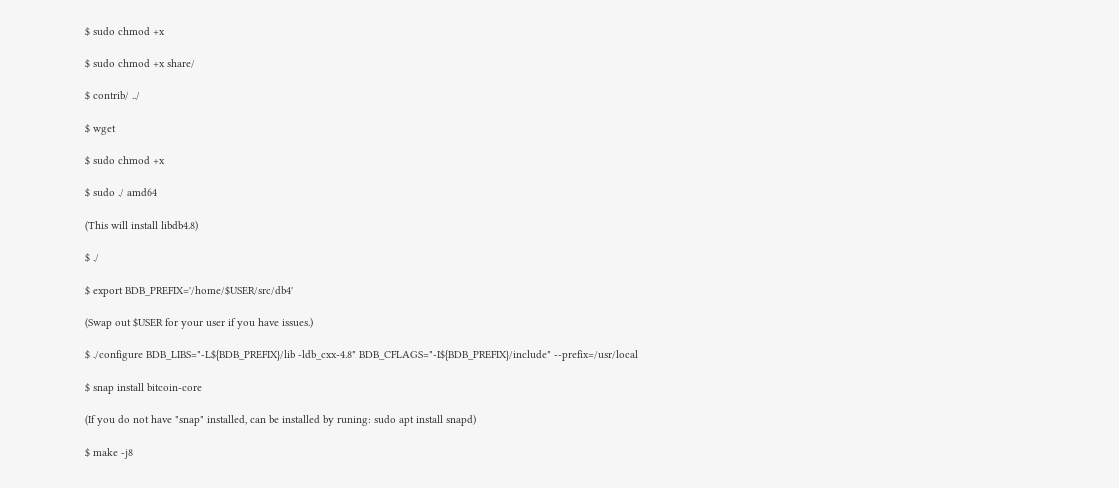$ sudo chmod +x

$ sudo chmod +x share/

$ contrib/ ../

$ wget

$ sudo chmod +x

$ sudo ./ amd64

(This will install libdb4.8)

$ ./

$ export BDB_PREFIX='/home/$USER/src/db4'

(Swap out $USER for your user if you have issues.)

$ ./configure BDB_LIBS="-L${BDB_PREFIX}/lib -ldb_cxx-4.8" BDB_CFLAGS="-I${BDB_PREFIX}/include" --prefix=/usr/local

$ snap install bitcoin-core

(If you do not have "snap" installed, can be installed by runing: sudo apt install snapd)

$ make -j8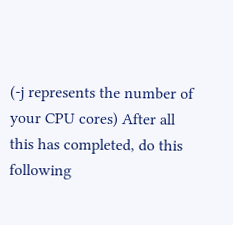(-j represents the number of your CPU cores) After all this has completed, do this following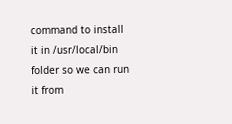command to install it in /usr/local/bin folder so we can run it from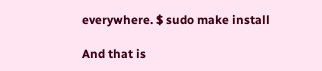everywhere. $ sudo make install

And that is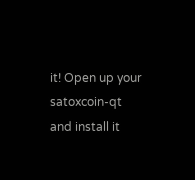it! Open up your satoxcoin-qt and install it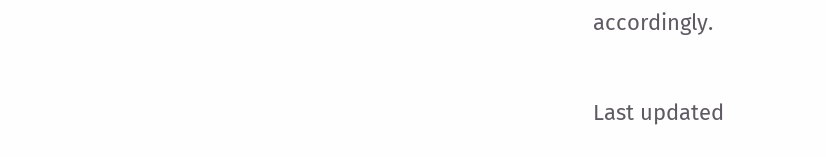accordingly.

Last updated